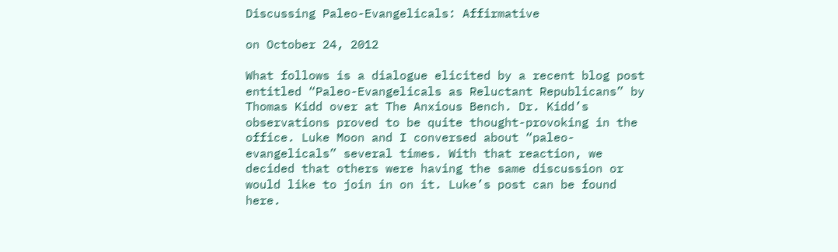Discussing Paleo-Evangelicals: Affirmative

on October 24, 2012

What follows is a dialogue elicited by a recent blog post entitled “Paleo-Evangelicals as Reluctant Republicans” by Thomas Kidd over at The Anxious Bench. Dr. Kidd’s observations proved to be quite thought-provoking in the office. Luke Moon and I conversed about “paleo-evangelicals” several times. With that reaction, we decided that others were having the same discussion or would like to join in on it. Luke’s post can be found here.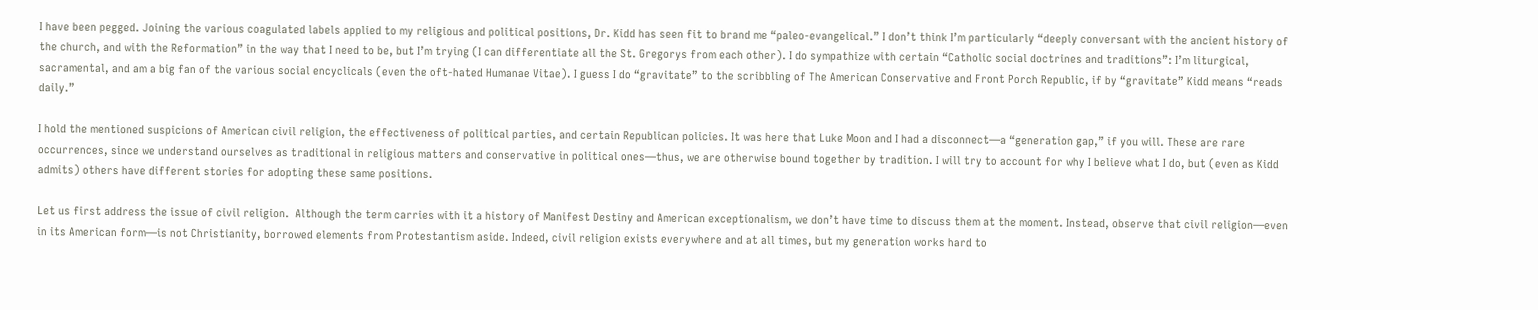I have been pegged. Joining the various coagulated labels applied to my religious and political positions, Dr. Kidd has seen fit to brand me “paleo-evangelical.” I don’t think I’m particularly “deeply conversant with the ancient history of the church, and with the Reformation” in the way that I need to be, but I’m trying (I can differentiate all the St. Gregorys from each other). I do sympathize with certain “Catholic social doctrines and traditions”: I’m liturgical, sacramental, and am a big fan of the various social encyclicals (even the oft-hated Humanae Vitae). I guess I do “gravitate” to the scribbling of The American Conservative and Front Porch Republic, if by “gravitate” Kidd means “reads daily.”

I hold the mentioned suspicions of American civil religion, the effectiveness of political parties, and certain Republican policies. It was here that Luke Moon and I had a disconnect—a “generation gap,” if you will. These are rare occurrences, since we understand ourselves as traditional in religious matters and conservative in political ones—thus, we are otherwise bound together by tradition. I will try to account for why I believe what I do, but (even as Kidd admits) others have different stories for adopting these same positions.

Let us first address the issue of civil religion.  Although the term carries with it a history of Manifest Destiny and American exceptionalism, we don’t have time to discuss them at the moment. Instead, observe that civil religion—even in its American form—is not Christianity, borrowed elements from Protestantism aside. Indeed, civil religion exists everywhere and at all times, but my generation works hard to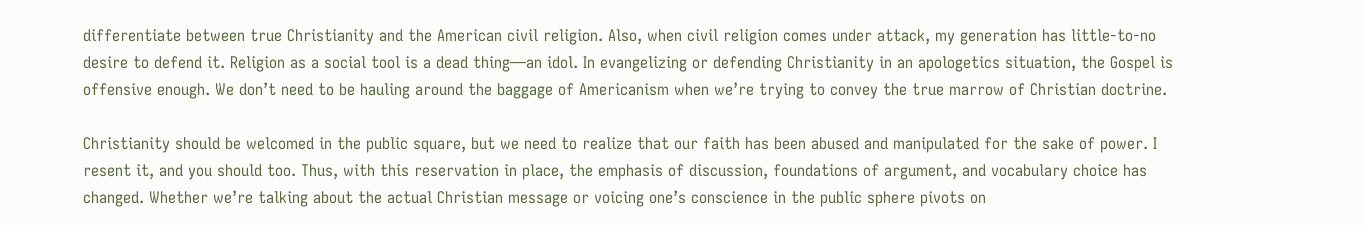differentiate between true Christianity and the American civil religion. Also, when civil religion comes under attack, my generation has little-to-no desire to defend it. Religion as a social tool is a dead thing—an idol. In evangelizing or defending Christianity in an apologetics situation, the Gospel is offensive enough. We don’t need to be hauling around the baggage of Americanism when we’re trying to convey the true marrow of Christian doctrine.

Christianity should be welcomed in the public square, but we need to realize that our faith has been abused and manipulated for the sake of power. I resent it, and you should too. Thus, with this reservation in place, the emphasis of discussion, foundations of argument, and vocabulary choice has changed. Whether we’re talking about the actual Christian message or voicing one’s conscience in the public sphere pivots on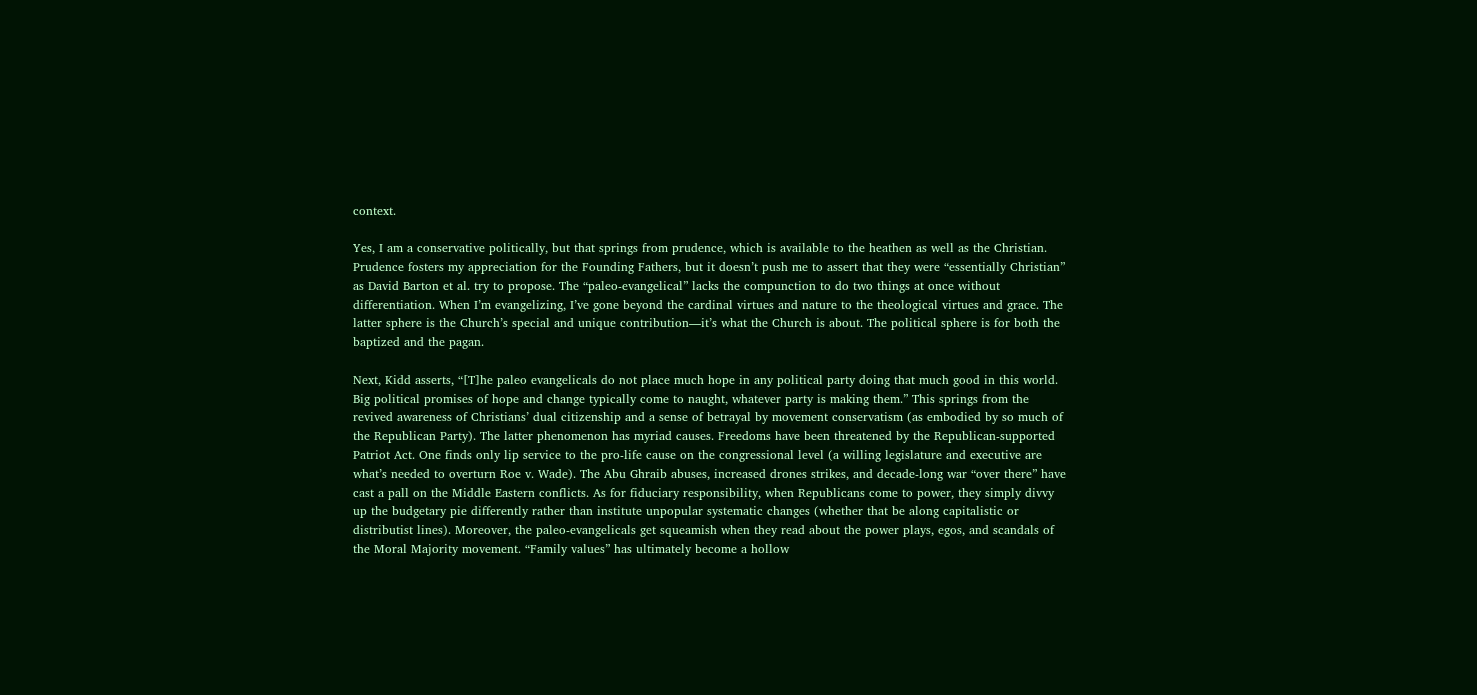context.

Yes, I am a conservative politically, but that springs from prudence, which is available to the heathen as well as the Christian. Prudence fosters my appreciation for the Founding Fathers, but it doesn’t push me to assert that they were “essentially Christian” as David Barton et al. try to propose. The “paleo-evangelical” lacks the compunction to do two things at once without differentiation. When I’m evangelizing, I’ve gone beyond the cardinal virtues and nature to the theological virtues and grace. The latter sphere is the Church’s special and unique contribution—it’s what the Church is about. The political sphere is for both the baptized and the pagan.

Next, Kidd asserts, “[T]he paleo evangelicals do not place much hope in any political party doing that much good in this world. Big political promises of hope and change typically come to naught, whatever party is making them.” This springs from the revived awareness of Christians’ dual citizenship and a sense of betrayal by movement conservatism (as embodied by so much of the Republican Party). The latter phenomenon has myriad causes. Freedoms have been threatened by the Republican-supported Patriot Act. One finds only lip service to the pro-life cause on the congressional level (a willing legislature and executive are what’s needed to overturn Roe v. Wade). The Abu Ghraib abuses, increased drones strikes, and decade-long war “over there” have cast a pall on the Middle Eastern conflicts. As for fiduciary responsibility, when Republicans come to power, they simply divvy up the budgetary pie differently rather than institute unpopular systematic changes (whether that be along capitalistic or distributist lines). Moreover, the paleo-evangelicals get squeamish when they read about the power plays, egos, and scandals of the Moral Majority movement. “Family values” has ultimately become a hollow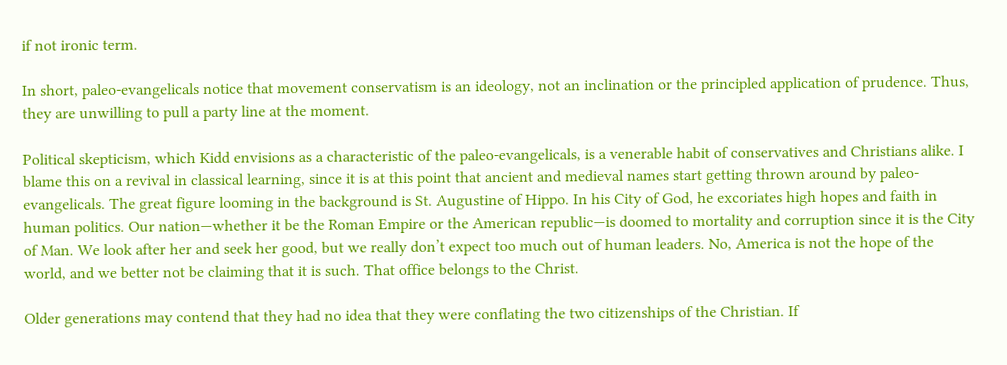if not ironic term.

In short, paleo-evangelicals notice that movement conservatism is an ideology, not an inclination or the principled application of prudence. Thus, they are unwilling to pull a party line at the moment.

Political skepticism, which Kidd envisions as a characteristic of the paleo-evangelicals, is a venerable habit of conservatives and Christians alike. I blame this on a revival in classical learning, since it is at this point that ancient and medieval names start getting thrown around by paleo-evangelicals. The great figure looming in the background is St. Augustine of Hippo. In his City of God, he excoriates high hopes and faith in human politics. Our nation—whether it be the Roman Empire or the American republic—is doomed to mortality and corruption since it is the City of Man. We look after her and seek her good, but we really don’t expect too much out of human leaders. No, America is not the hope of the world, and we better not be claiming that it is such. That office belongs to the Christ.

Older generations may contend that they had no idea that they were conflating the two citizenships of the Christian. If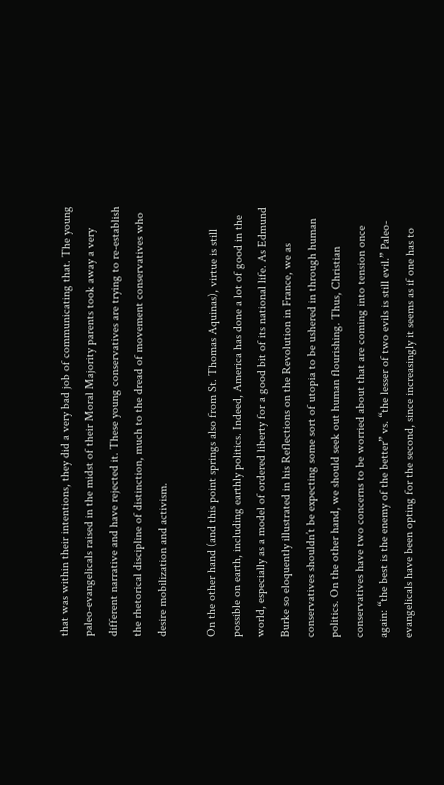that was within their intentions, they did a very bad job of communicating that. The young paleo-evangelicals raised in the midst of their Moral Majority parents took away a very different narrative and have rejected it. These young conservatives are trying to re-establish the rhetorical discipline of distinction, much to the dread of movement conservatives who desire mobilization and activism.

On the other hand (and this point springs also from St. Thomas Aquinas), virtue is still possible on earth, including earthly politics. Indeed, America has done a lot of good in the world, especially as a model of ordered liberty for a good bit of its national life. As Edmund Burke so eloquently illustrated in his Reflections on the Revolution in France, we as conservatives shouldn’t be expecting some sort of utopia to be ushered in through human politics. On the other hand, we should seek out human flourishing. Thus, Christian conservatives have two concerns to be worried about that are coming into tension once again: “the best is the enemy of the better” vs. “the lesser of two evils is still evil.” Paleo-evangelicals have been opting for the second, since increasingly it seems as if one has to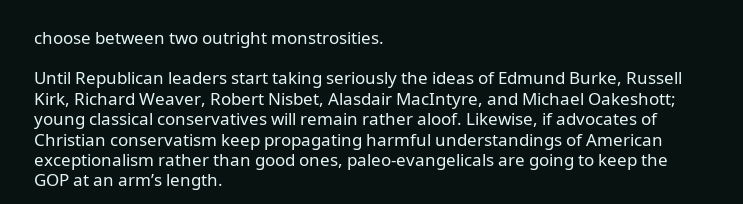choose between two outright monstrosities.

Until Republican leaders start taking seriously the ideas of Edmund Burke, Russell Kirk, Richard Weaver, Robert Nisbet, Alasdair MacIntyre, and Michael Oakeshott; young classical conservatives will remain rather aloof. Likewise, if advocates of Christian conservatism keep propagating harmful understandings of American exceptionalism rather than good ones, paleo-evangelicals are going to keep the GOP at an arm’s length.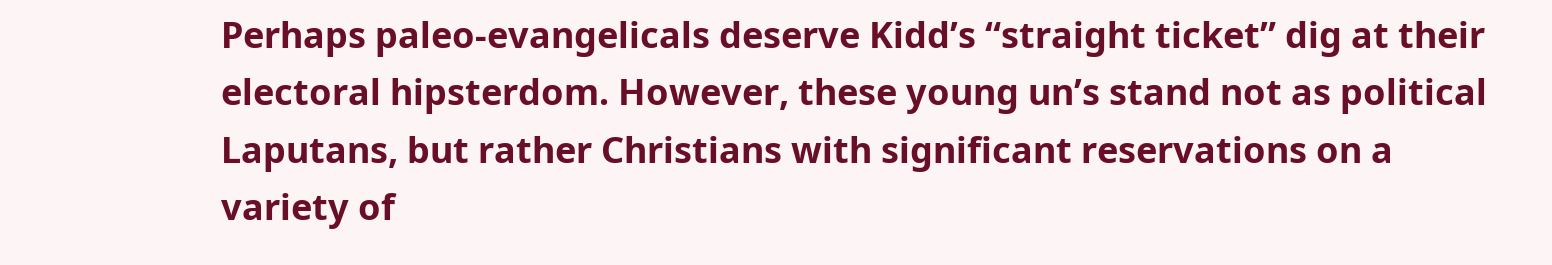Perhaps paleo-evangelicals deserve Kidd’s “straight ticket” dig at their electoral hipsterdom. However, these young un’s stand not as political Laputans, but rather Christians with significant reservations on a variety of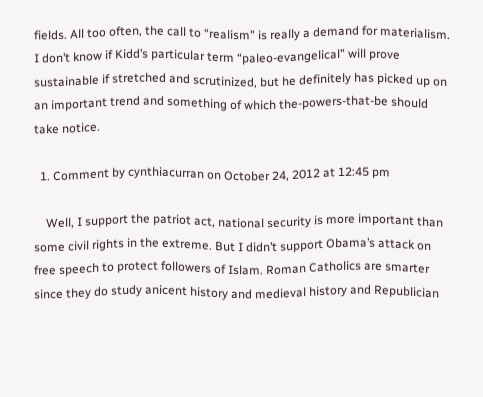fields. All too often, the call to “realism” is really a demand for materialism. I don’t know if Kidd’s particular term “paleo-evangelical” will prove sustainable if stretched and scrutinized, but he definitely has picked up on an important trend and something of which the-powers-that-be should take notice.

  1. Comment by cynthiacurran on October 24, 2012 at 12:45 pm

    Well, I support the patriot act, national security is more important than some civil rights in the extreme. But I didn’t support Obama’s attack on free speech to protect followers of Islam. Roman Catholics are smarter since they do study anicent history and medieval history and Republician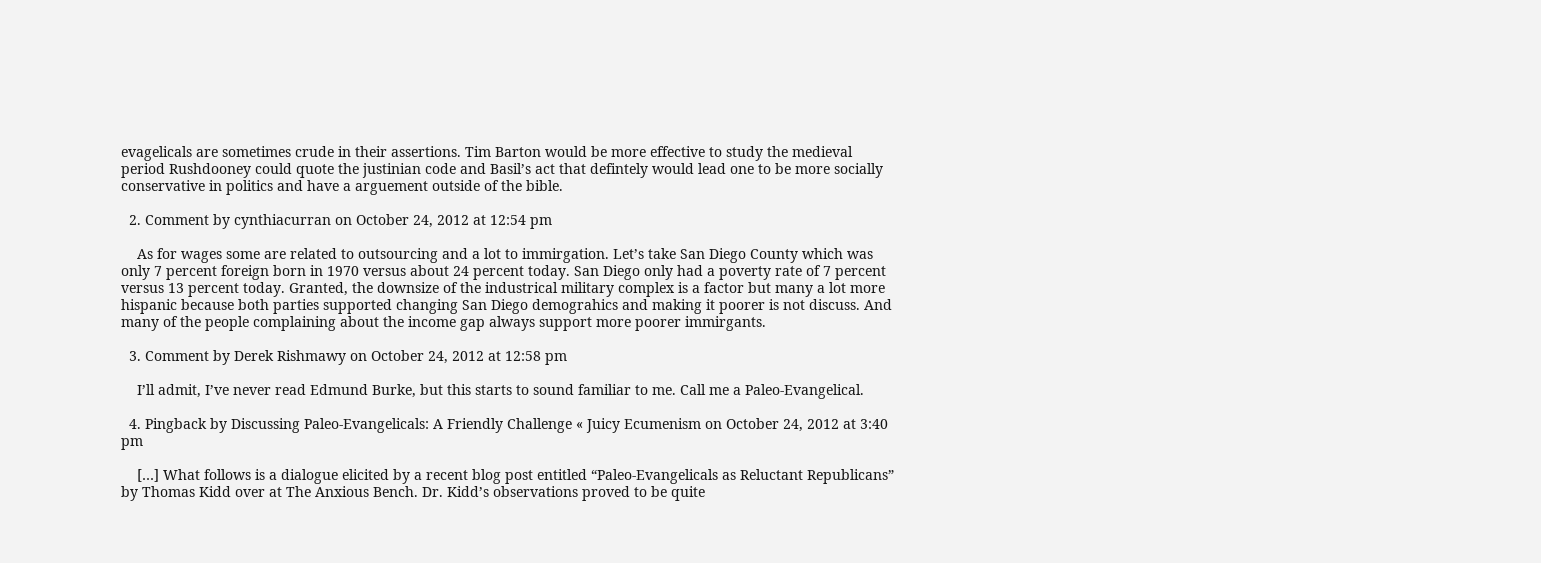evagelicals are sometimes crude in their assertions. Tim Barton would be more effective to study the medieval period Rushdooney could quote the justinian code and Basil’s act that defintely would lead one to be more socially conservative in politics and have a arguement outside of the bible.

  2. Comment by cynthiacurran on October 24, 2012 at 12:54 pm

    As for wages some are related to outsourcing and a lot to immirgation. Let’s take San Diego County which was only 7 percent foreign born in 1970 versus about 24 percent today. San Diego only had a poverty rate of 7 percent versus 13 percent today. Granted, the downsize of the industrical military complex is a factor but many a lot more hispanic because both parties supported changing San Diego demograhics and making it poorer is not discuss. And many of the people complaining about the income gap always support more poorer immirgants.

  3. Comment by Derek Rishmawy on October 24, 2012 at 12:58 pm

    I’ll admit, I’ve never read Edmund Burke, but this starts to sound familiar to me. Call me a Paleo-Evangelical.

  4. Pingback by Discussing Paleo-Evangelicals: A Friendly Challenge « Juicy Ecumenism on October 24, 2012 at 3:40 pm

    […] What follows is a dialogue elicited by a recent blog post entitled “Paleo-Evangelicals as Reluctant Republicans” by Thomas Kidd over at The Anxious Bench. Dr. Kidd’s observations proved to be quite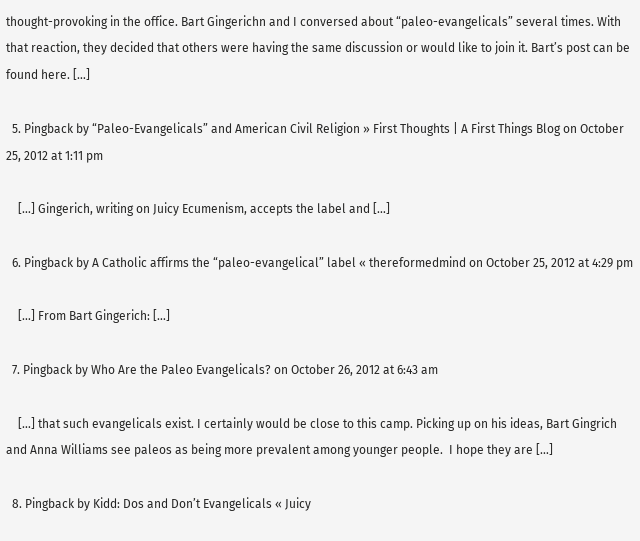thought-provoking in the office. Bart Gingerichn and I conversed about “paleo-evangelicals” several times. With that reaction, they decided that others were having the same discussion or would like to join it. Bart’s post can be found here. […]

  5. Pingback by “Paleo-Evangelicals” and American Civil Religion » First Thoughts | A First Things Blog on October 25, 2012 at 1:11 pm

    […] Gingerich, writing on Juicy Ecumenism, accepts the label and […]

  6. Pingback by A Catholic affirms the “paleo-evangelical” label « thereformedmind on October 25, 2012 at 4:29 pm

    […] From Bart Gingerich: […]

  7. Pingback by Who Are the Paleo Evangelicals? on October 26, 2012 at 6:43 am

    […] that such evangelicals exist. I certainly would be close to this camp. Picking up on his ideas, Bart Gingrich and Anna Williams see paleos as being more prevalent among younger people.  I hope they are […]

  8. Pingback by Kidd: Dos and Don’t Evangelicals « Juicy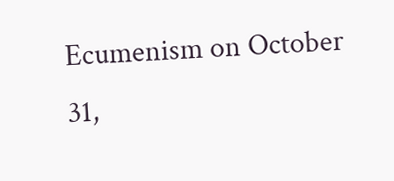Ecumenism on October 31,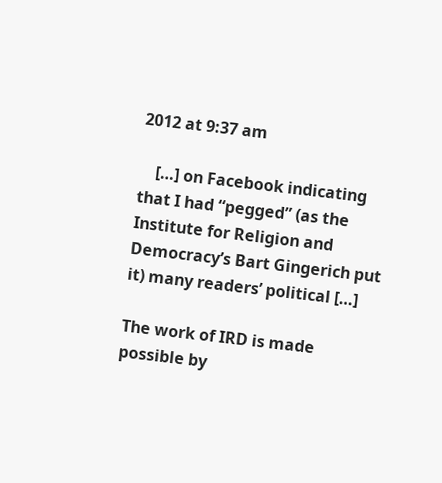2012 at 9:37 am

    […] on Facebook indicating that I had “pegged” (as the Institute for Religion and Democracy’s Bart Gingerich put it) many readers’ political […]

The work of IRD is made possible by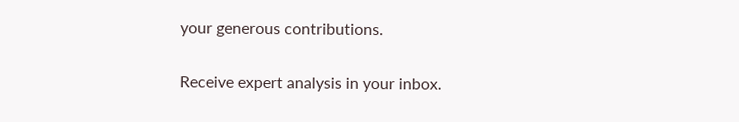your generous contributions.

Receive expert analysis in your inbox.